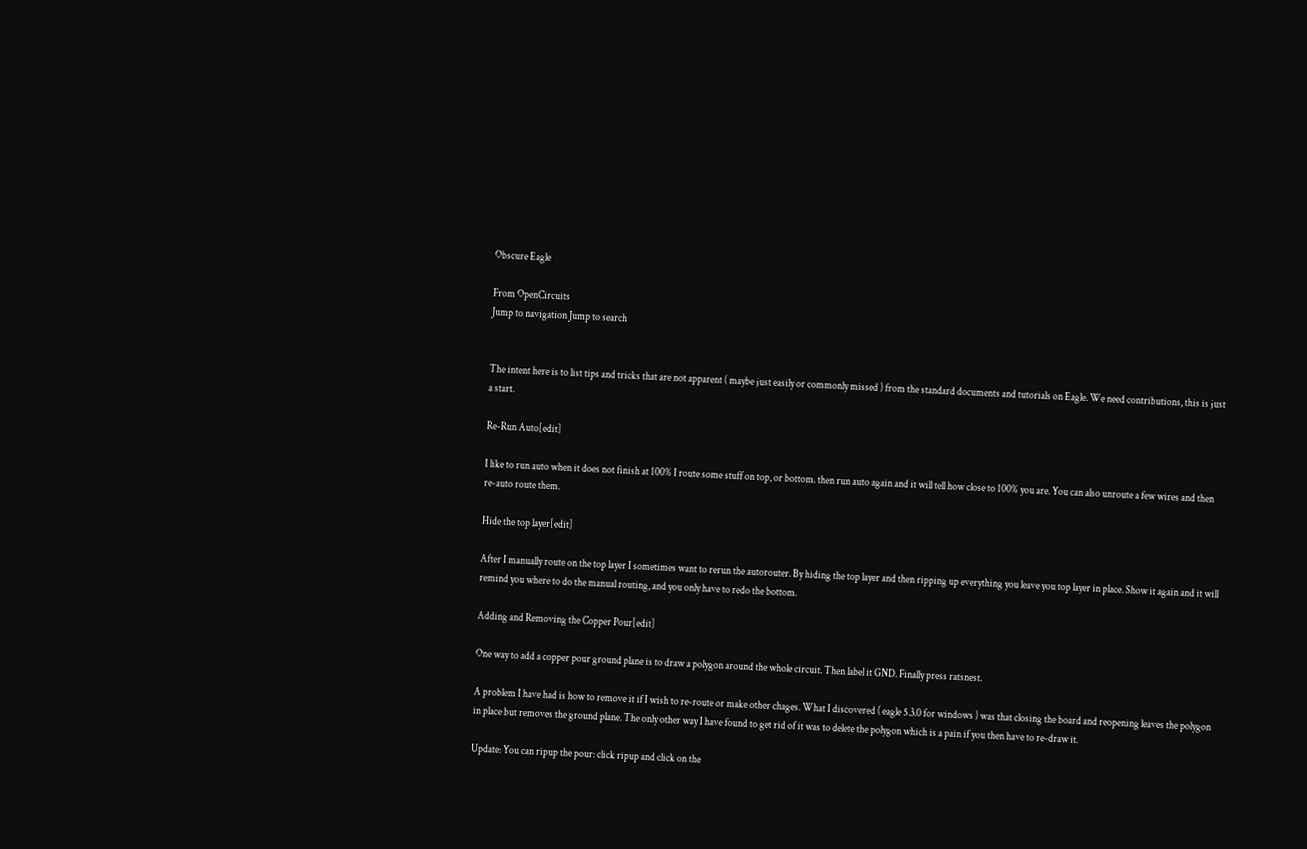Obscure Eagle

From OpenCircuits
Jump to navigation Jump to search


The intent here is to list tips and tricks that are not apparent ( maybe just easily or commonly missed ) from the standard documents and tutorials on Eagle. We need contributions, this is just a start.

Re-Run Auto[edit]

I like to run auto when it does not finish at 100% I route some stuff on top, or bottom. then run auto again and it will tell how close to 100% you are. You can also unroute a few wires and then re-auto route them.

Hide the top layer[edit]

After I manually route on the top layer I sometimes want to rerun the autorouter. By hiding the top layer and then ripping up everything you leave you top layer in place. Show it again and it will remind you where to do the manual routing, and you only have to redo the bottom.

Adding and Removing the Copper Pour[edit]

One way to add a copper pour ground plane is to draw a polygon around the whole circuit. Then label it GND. Finally press ratsnest.

A problem I have had is how to remove it if I wish to re-route or make other chages. What I discovered ( eagle 5.3.0 for windows ) was that closing the board and reopening leaves the polygon in place but removes the ground plane. The only other way I have found to get rid of it was to delete the polygon which is a pain if you then have to re-draw it.

Update: You can ripup the pour: click ripup and click on the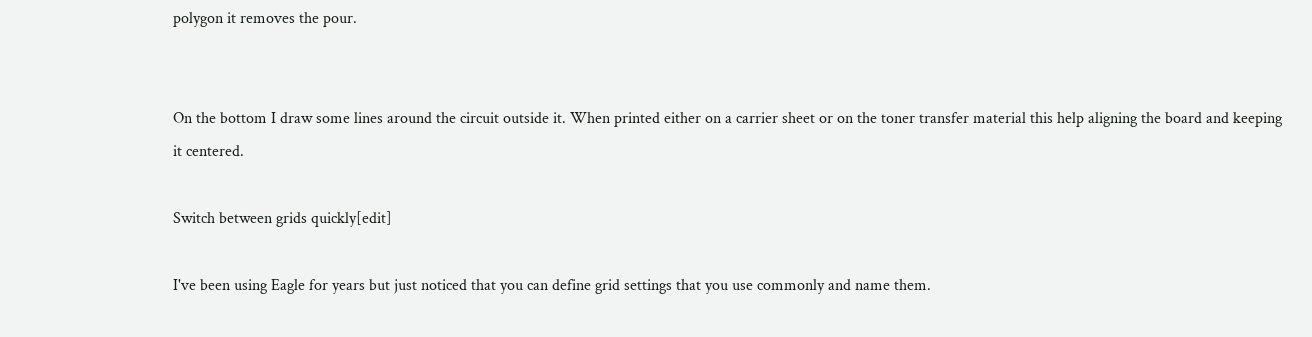polygon it removes the pour.


On the bottom I draw some lines around the circuit outside it. When printed either on a carrier sheet or on the toner transfer material this help aligning the board and keeping it centered.

Switch between grids quickly[edit]

I've been using Eagle for years but just noticed that you can define grid settings that you use commonly and name them.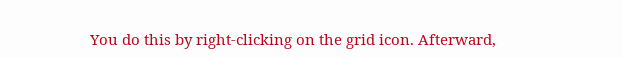You do this by right-clicking on the grid icon. Afterward,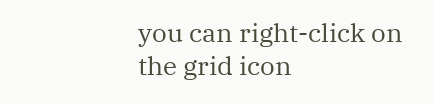you can right-click on the grid icon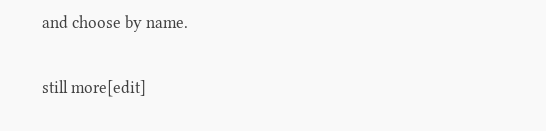and choose by name.

still more[edit]